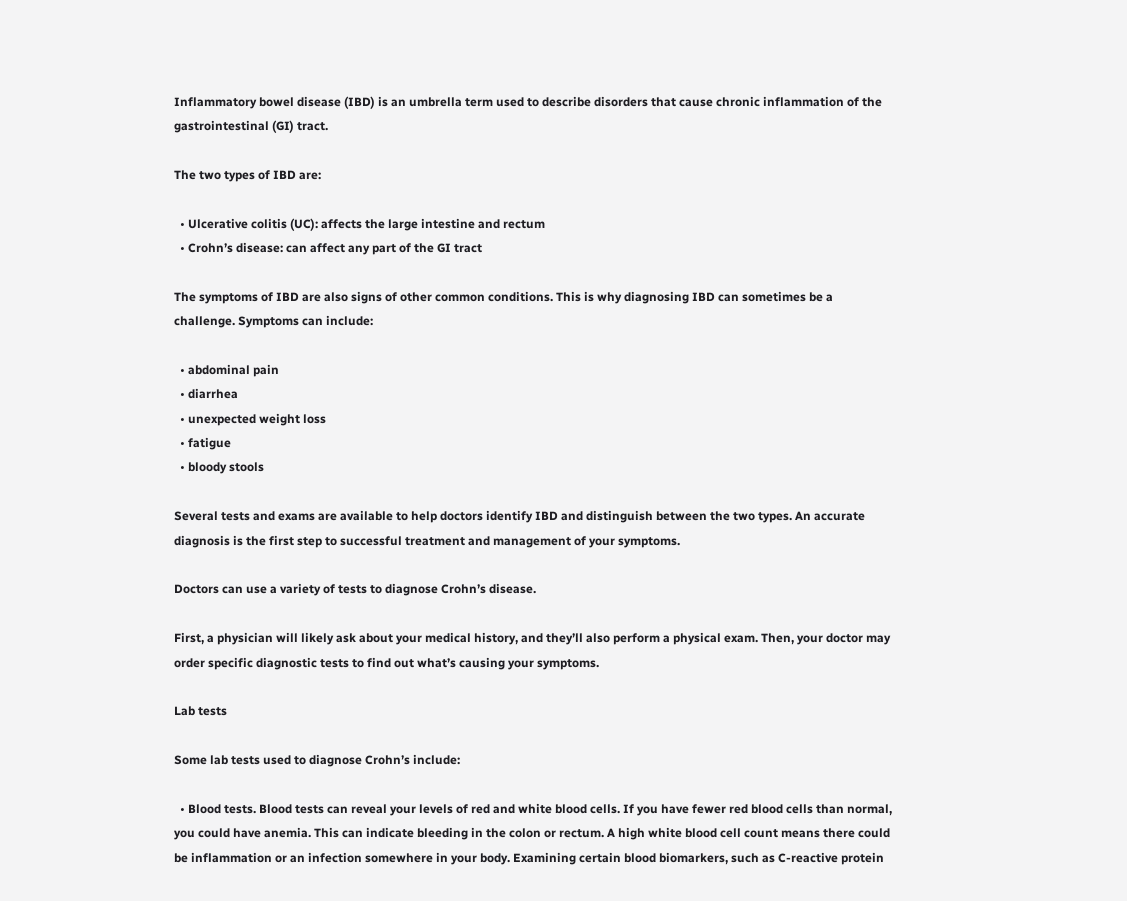Inflammatory bowel disease (IBD) is an umbrella term used to describe disorders that cause chronic inflammation of the gastrointestinal (GI) tract.

The two types of IBD are:

  • Ulcerative colitis (UC): affects the large intestine and rectum
  • Crohn’s disease: can affect any part of the GI tract

The symptoms of IBD are also signs of other common conditions. This is why diagnosing IBD can sometimes be a challenge. Symptoms can include:

  • abdominal pain
  • diarrhea
  • unexpected weight loss
  • fatigue
  • bloody stools

Several tests and exams are available to help doctors identify IBD and distinguish between the two types. An accurate diagnosis is the first step to successful treatment and management of your symptoms.

Doctors can use a variety of tests to diagnose Crohn’s disease.

First, a physician will likely ask about your medical history, and they’ll also perform a physical exam. Then, your doctor may order specific diagnostic tests to find out what’s causing your symptoms.

Lab tests

Some lab tests used to diagnose Crohn’s include:

  • Blood tests. Blood tests can reveal your levels of red and white blood cells. If you have fewer red blood cells than normal, you could have anemia. This can indicate bleeding in the colon or rectum. A high white blood cell count means there could be inflammation or an infection somewhere in your body. Examining certain blood biomarkers, such as C-reactive protein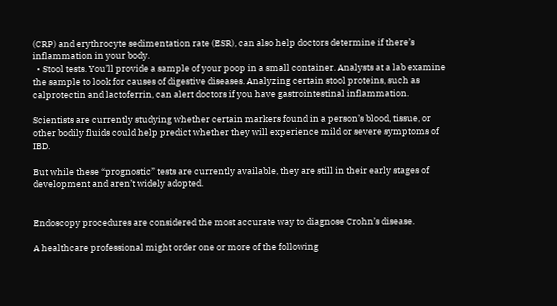(CRP) and erythrocyte sedimentation rate (ESR), can also help doctors determine if there’s inflammation in your body.
  • Stool tests. You’ll provide a sample of your poop in a small container. Analysts at a lab examine the sample to look for causes of digestive diseases. Analyzing certain stool proteins, such as calprotectin and lactoferrin, can alert doctors if you have gastrointestinal inflammation.

Scientists are currently studying whether certain markers found in a person’s blood, tissue, or other bodily fluids could help predict whether they will experience mild or severe symptoms of IBD.

But while these “prognostic” tests are currently available, they are still in their early stages of development and aren’t widely adopted.


Endoscopy procedures are considered the most accurate way to diagnose Crohn’s disease.

A healthcare professional might order one or more of the following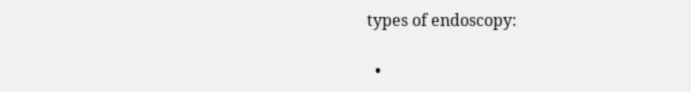types of endoscopy:

  •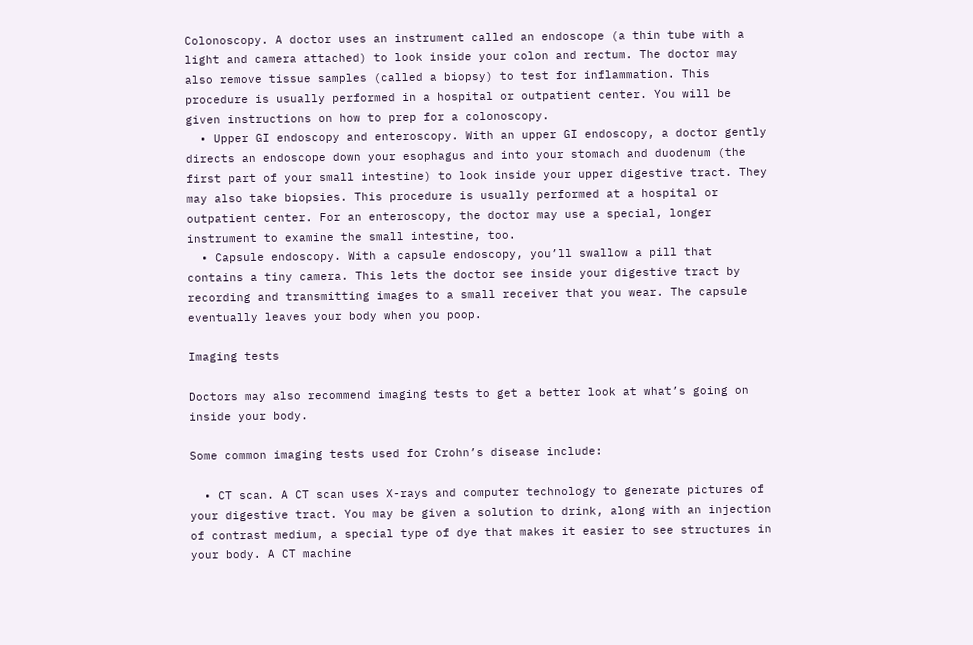Colonoscopy. A doctor uses an instrument called an endoscope (a thin tube with a light and camera attached) to look inside your colon and rectum. The doctor may also remove tissue samples (called a biopsy) to test for inflammation. This procedure is usually performed in a hospital or outpatient center. You will be given instructions on how to prep for a colonoscopy.
  • Upper GI endoscopy and enteroscopy. With an upper GI endoscopy, a doctor gently directs an endoscope down your esophagus and into your stomach and duodenum (the first part of your small intestine) to look inside your upper digestive tract. They may also take biopsies. This procedure is usually performed at a hospital or outpatient center. For an enteroscopy, the doctor may use a special, longer instrument to examine the small intestine, too.
  • Capsule endoscopy. With a capsule endoscopy, you’ll swallow a pill that contains a tiny camera. This lets the doctor see inside your digestive tract by recording and transmitting images to a small receiver that you wear. The capsule eventually leaves your body when you poop.

Imaging tests

Doctors may also recommend imaging tests to get a better look at what’s going on inside your body.

Some common imaging tests used for Crohn’s disease include:

  • CT scan. A CT scan uses X-rays and computer technology to generate pictures of your digestive tract. You may be given a solution to drink, along with an injection of contrast medium, a special type of dye that makes it easier to see structures in your body. A CT machine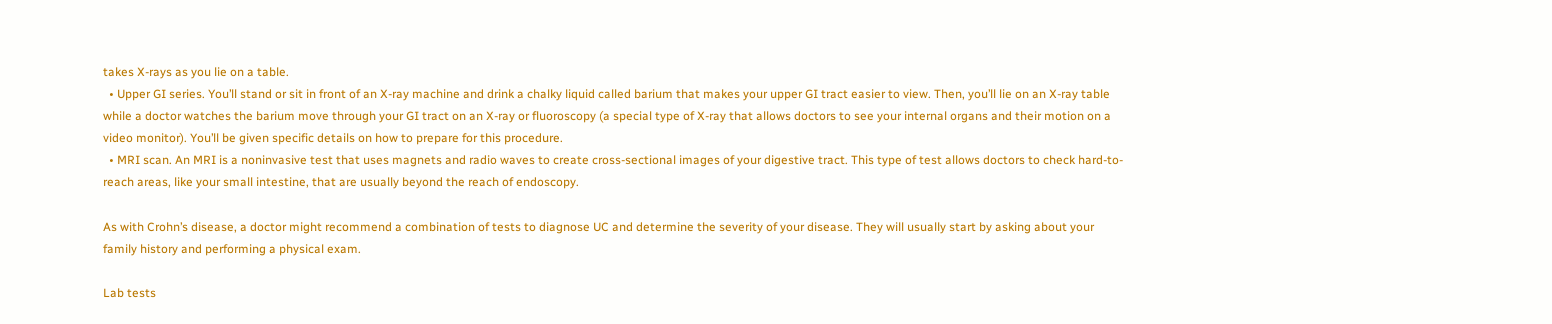takes X-rays as you lie on a table.
  • Upper GI series. You’ll stand or sit in front of an X-ray machine and drink a chalky liquid called barium that makes your upper GI tract easier to view. Then, you’ll lie on an X-ray table while a doctor watches the barium move through your GI tract on an X-ray or fluoroscopy (a special type of X-ray that allows doctors to see your internal organs and their motion on a video monitor). You’ll be given specific details on how to prepare for this procedure.
  • MRI scan. An MRI is a noninvasive test that uses magnets and radio waves to create cross-sectional images of your digestive tract. This type of test allows doctors to check hard-to-reach areas, like your small intestine, that are usually beyond the reach of endoscopy.

As with Crohn’s disease, a doctor might recommend a combination of tests to diagnose UC and determine the severity of your disease. They will usually start by asking about your family history and performing a physical exam.

Lab tests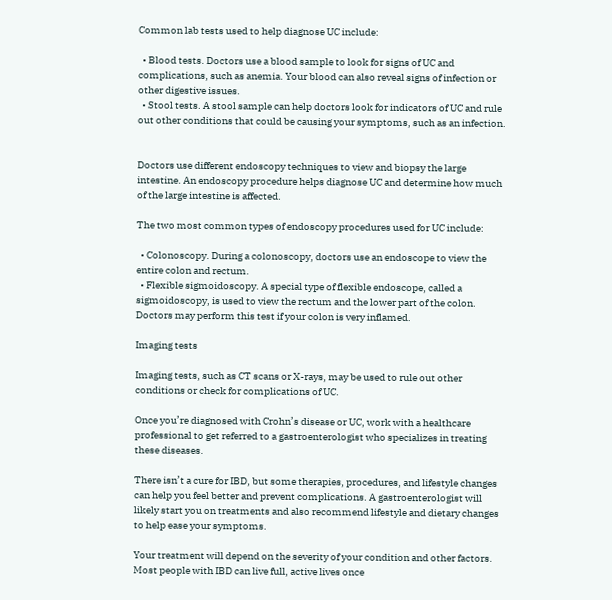Common lab tests used to help diagnose UC include:

  • Blood tests. Doctors use a blood sample to look for signs of UC and complications, such as anemia. Your blood can also reveal signs of infection or other digestive issues.
  • Stool tests. A stool sample can help doctors look for indicators of UC and rule out other conditions that could be causing your symptoms, such as an infection.


Doctors use different endoscopy techniques to view and biopsy the large intestine. An endoscopy procedure helps diagnose UC and determine how much of the large intestine is affected.

The two most common types of endoscopy procedures used for UC include:

  • Colonoscopy. During a colonoscopy, doctors use an endoscope to view the entire colon and rectum.
  • Flexible sigmoidoscopy. A special type of flexible endoscope, called a sigmoidoscopy, is used to view the rectum and the lower part of the colon. Doctors may perform this test if your colon is very inflamed.

Imaging tests

Imaging tests, such as CT scans or X-rays, may be used to rule out other conditions or check for complications of UC.

Once you’re diagnosed with Crohn’s disease or UC, work with a healthcare professional to get referred to a gastroenterologist who specializes in treating these diseases.

There isn’t a cure for IBD, but some therapies, procedures, and lifestyle changes can help you feel better and prevent complications. A gastroenterologist will likely start you on treatments and also recommend lifestyle and dietary changes to help ease your symptoms.

Your treatment will depend on the severity of your condition and other factors. Most people with IBD can live full, active lives once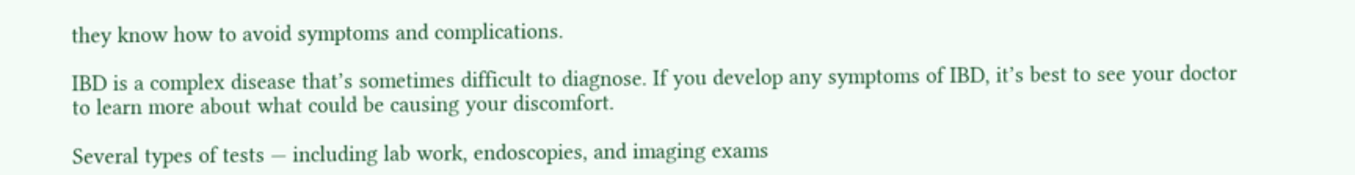they know how to avoid symptoms and complications.

IBD is a complex disease that’s sometimes difficult to diagnose. If you develop any symptoms of IBD, it’s best to see your doctor to learn more about what could be causing your discomfort.

Several types of tests — including lab work, endoscopies, and imaging exams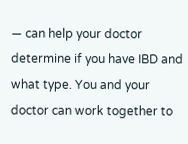— can help your doctor determine if you have IBD and what type. You and your doctor can work together to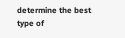determine the best type of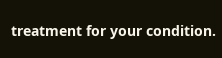treatment for your condition.